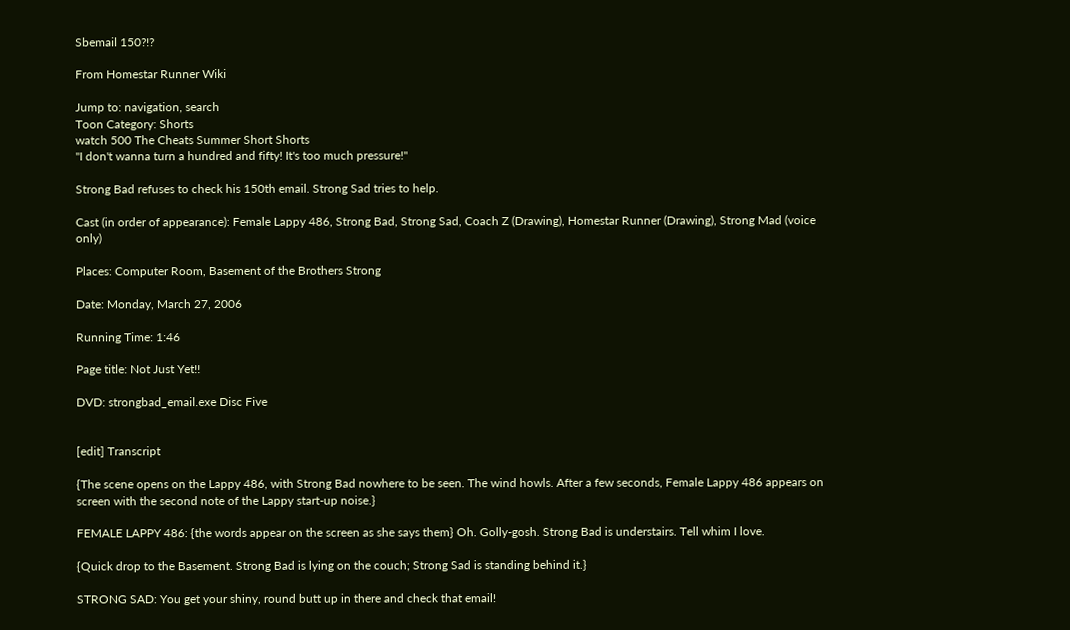Sbemail 150?!?

From Homestar Runner Wiki

Jump to: navigation, search
Toon Category: Shorts
watch 500 The Cheats Summer Short Shorts
"I don't wanna turn a hundred and fifty! It's too much pressure!"

Strong Bad refuses to check his 150th email. Strong Sad tries to help.

Cast (in order of appearance): Female Lappy 486, Strong Bad, Strong Sad, Coach Z (Drawing), Homestar Runner (Drawing), Strong Mad (voice only)

Places: Computer Room, Basement of the Brothers Strong

Date: Monday, March 27, 2006

Running Time: 1:46

Page title: Not Just Yet!!

DVD: strongbad_email.exe Disc Five


[edit] Transcript

{The scene opens on the Lappy 486, with Strong Bad nowhere to be seen. The wind howls. After a few seconds, Female Lappy 486 appears on screen with the second note of the Lappy start-up noise.}

FEMALE LAPPY 486: {the words appear on the screen as she says them} Oh. Golly-gosh. Strong Bad is understairs. Tell whim I love.

{Quick drop to the Basement. Strong Bad is lying on the couch; Strong Sad is standing behind it.}

STRONG SAD: You get your shiny, round butt up in there and check that email!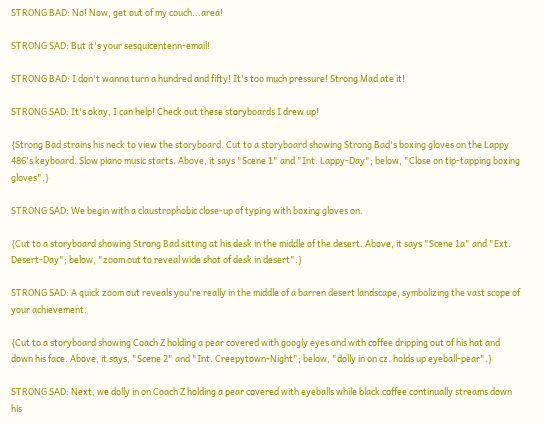STRONG BAD: No! Now, get out of my couch...area!

STRONG SAD: But it's your sesquicentenn-email!

STRONG BAD: I don't wanna turn a hundred and fifty! It's too much pressure! Strong Mad ate it!

STRONG SAD: It's okay, I can help! Check out these storyboards I drew up!

{Strong Bad strains his neck to view the storyboard. Cut to a storyboard showing Strong Bad's boxing gloves on the Lappy 486's keyboard. Slow piano music starts. Above, it says "Scene 1" and "Int. Lappy-Day"; below, "Close on tip-tapping boxing gloves".}

STRONG SAD: We begin with a claustrophobic close-up of typing with boxing gloves on.

{Cut to a storyboard showing Strong Bad sitting at his desk in the middle of the desert. Above, it says "Scene 1a" and "Ext. Desert-Day"; below, "zoom out to reveal wide shot of desk in desert".}

STRONG SAD: A quick zoom out reveals you're really in the middle of a barren desert landscape, symbolizing the vast scope of your achievement.

{Cut to a storyboard showing Coach Z holding a pear covered with googly eyes and with coffee dripping out of his hat and down his face. Above, it says, "Scene 2" and "Int. Creepytown-Night"; below, "dolly in on cz. holds up eyeball-pear".}

STRONG SAD: Next, we dolly in on Coach Z holding a pear covered with eyeballs while black coffee continually streams down his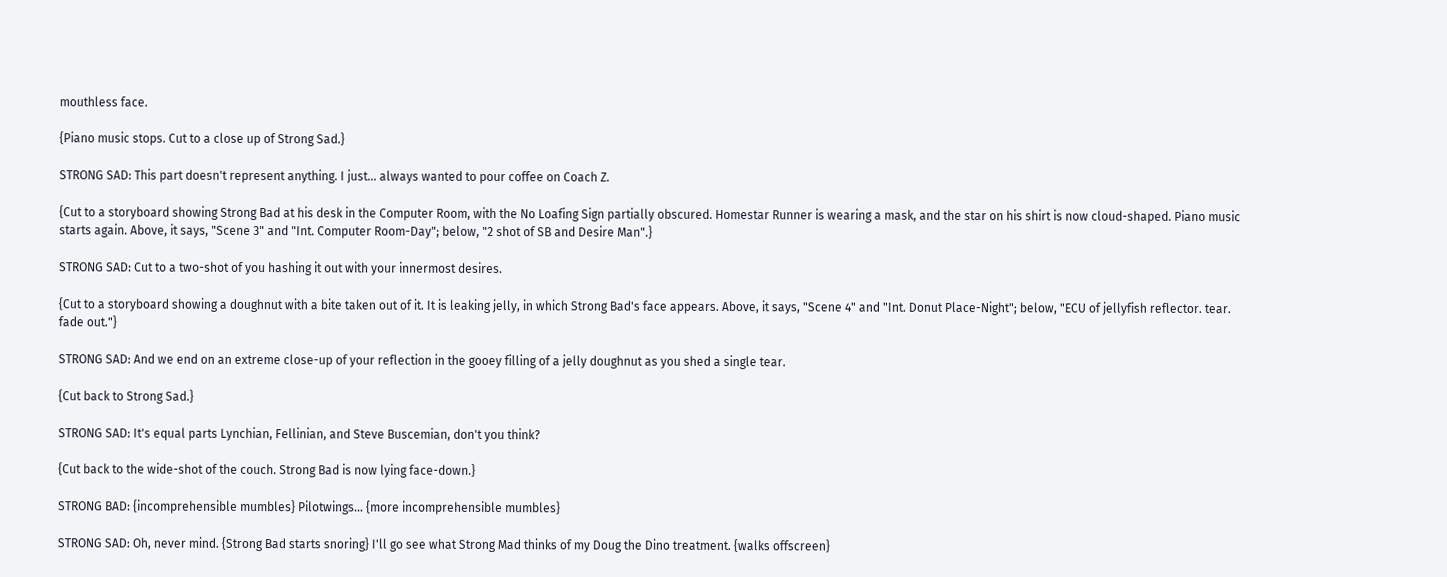mouthless face.

{Piano music stops. Cut to a close up of Strong Sad.}

STRONG SAD: This part doesn't represent anything. I just... always wanted to pour coffee on Coach Z.

{Cut to a storyboard showing Strong Bad at his desk in the Computer Room, with the No Loafing Sign partially obscured. Homestar Runner is wearing a mask, and the star on his shirt is now cloud-shaped. Piano music starts again. Above, it says, "Scene 3" and "Int. Computer Room-Day"; below, "2 shot of SB and Desire Man".}

STRONG SAD: Cut to a two-shot of you hashing it out with your innermost desires.

{Cut to a storyboard showing a doughnut with a bite taken out of it. It is leaking jelly, in which Strong Bad's face appears. Above, it says, "Scene 4" and "Int. Donut Place-Night"; below, "ECU of jellyfish reflector. tear. fade out."}

STRONG SAD: And we end on an extreme close-up of your reflection in the gooey filling of a jelly doughnut as you shed a single tear.

{Cut back to Strong Sad.}

STRONG SAD: It's equal parts Lynchian, Fellinian, and Steve Buscemian, don't you think?

{Cut back to the wide-shot of the couch. Strong Bad is now lying face-down.}

STRONG BAD: {incomprehensible mumbles} Pilotwings... {more incomprehensible mumbles}

STRONG SAD: Oh, never mind. {Strong Bad starts snoring} I'll go see what Strong Mad thinks of my Doug the Dino treatment. {walks offscreen}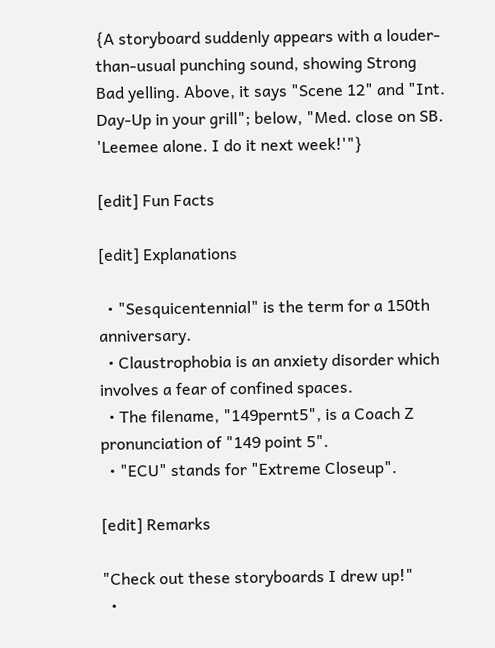{A storyboard suddenly appears with a louder-than-usual punching sound, showing Strong Bad yelling. Above, it says "Scene 12" and "Int. Day-Up in your grill"; below, "Med. close on SB. 'Leemee alone. I do it next week!'"}

[edit] Fun Facts

[edit] Explanations

  • "Sesquicentennial" is the term for a 150th anniversary.
  • Claustrophobia is an anxiety disorder which involves a fear of confined spaces.
  • The filename, "149pernt5", is a Coach Z pronunciation of "149 point 5".
  • "ECU" stands for "Extreme Closeup".

[edit] Remarks

"Check out these storyboards I drew up!"
  •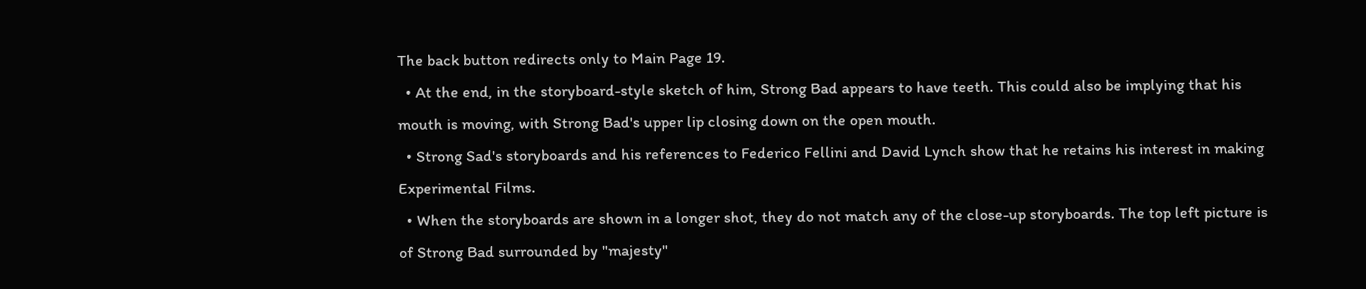The back button redirects only to Main Page 19.
  • At the end, in the storyboard-style sketch of him, Strong Bad appears to have teeth. This could also be implying that his mouth is moving, with Strong Bad's upper lip closing down on the open mouth.
  • Strong Sad's storyboards and his references to Federico Fellini and David Lynch show that he retains his interest in making Experimental Films.
  • When the storyboards are shown in a longer shot, they do not match any of the close-up storyboards. The top left picture is of Strong Bad surrounded by "majesty"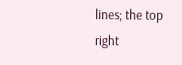lines; the top right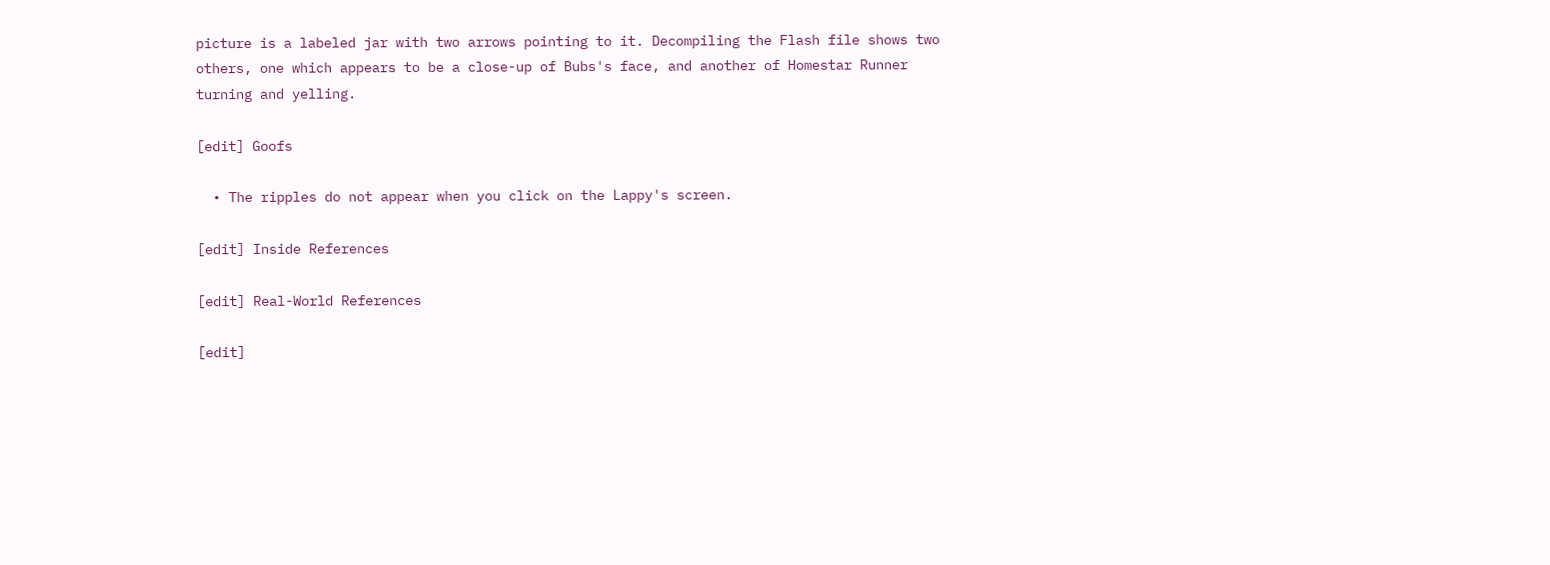picture is a labeled jar with two arrows pointing to it. Decompiling the Flash file shows two others, one which appears to be a close-up of Bubs's face, and another of Homestar Runner turning and yelling.

[edit] Goofs

  • The ripples do not appear when you click on the Lappy's screen.

[edit] Inside References

[edit] Real-World References

[edit]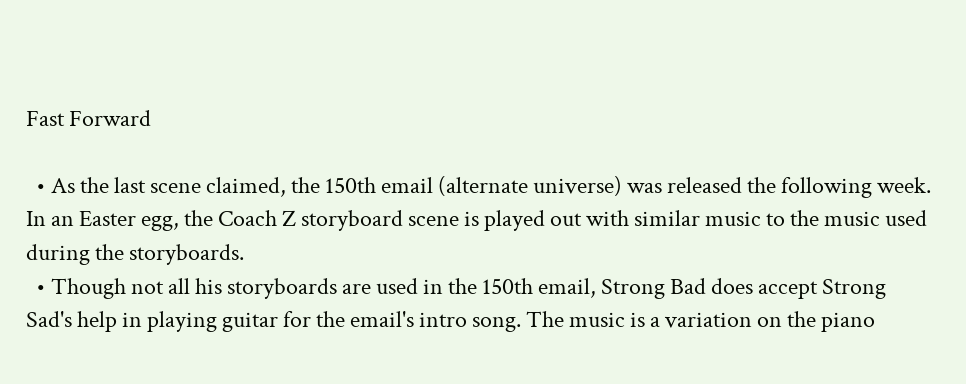Fast Forward

  • As the last scene claimed, the 150th email (alternate universe) was released the following week. In an Easter egg, the Coach Z storyboard scene is played out with similar music to the music used during the storyboards.
  • Though not all his storyboards are used in the 150th email, Strong Bad does accept Strong Sad's help in playing guitar for the email's intro song. The music is a variation on the piano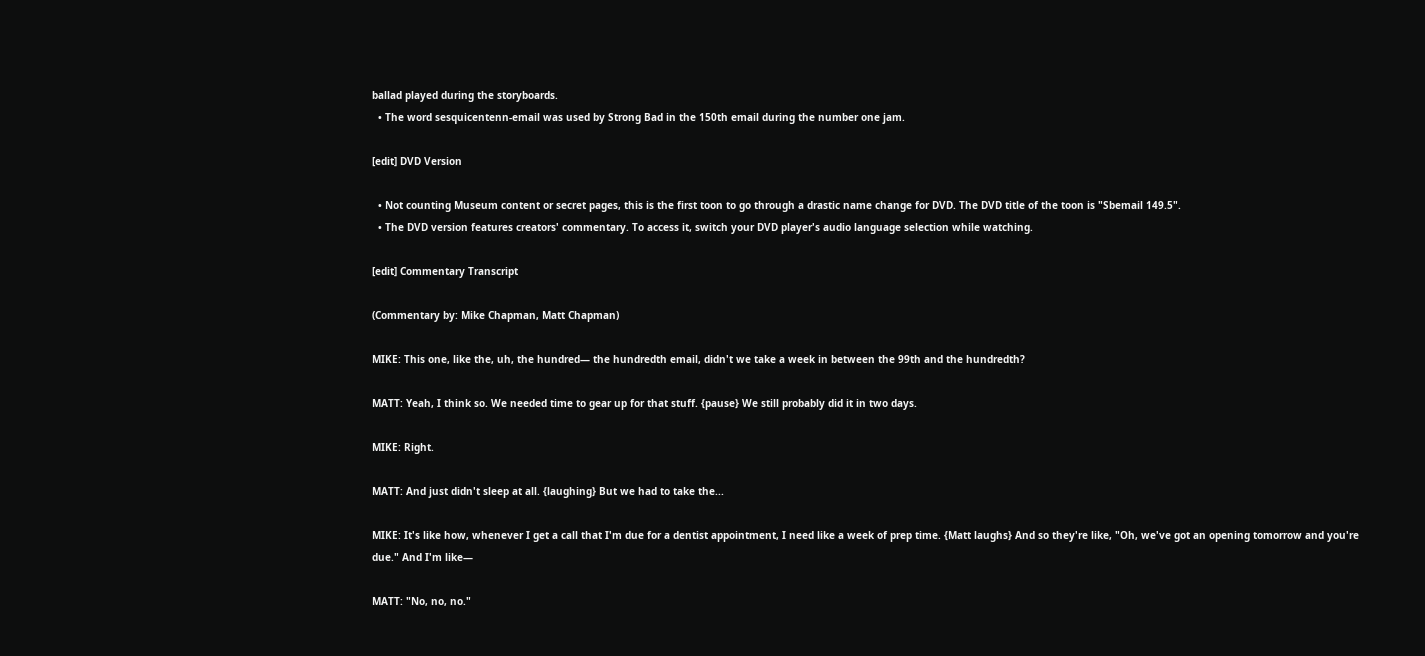ballad played during the storyboards.
  • The word sesquicentenn-email was used by Strong Bad in the 150th email during the number one jam.

[edit] DVD Version

  • Not counting Museum content or secret pages, this is the first toon to go through a drastic name change for DVD. The DVD title of the toon is "Sbemail 149.5".
  • The DVD version features creators' commentary. To access it, switch your DVD player's audio language selection while watching.

[edit] Commentary Transcript

(Commentary by: Mike Chapman, Matt Chapman)

MIKE: This one, like the, uh, the hundred— the hundredth email, didn't we take a week in between the 99th and the hundredth?

MATT: Yeah, I think so. We needed time to gear up for that stuff. {pause} We still probably did it in two days.

MIKE: Right.

MATT: And just didn't sleep at all. {laughing} But we had to take the...

MIKE: It's like how, whenever I get a call that I'm due for a dentist appointment, I need like a week of prep time. {Matt laughs} And so they're like, "Oh, we've got an opening tomorrow and you're due." And I'm like—

MATT: "No, no, no."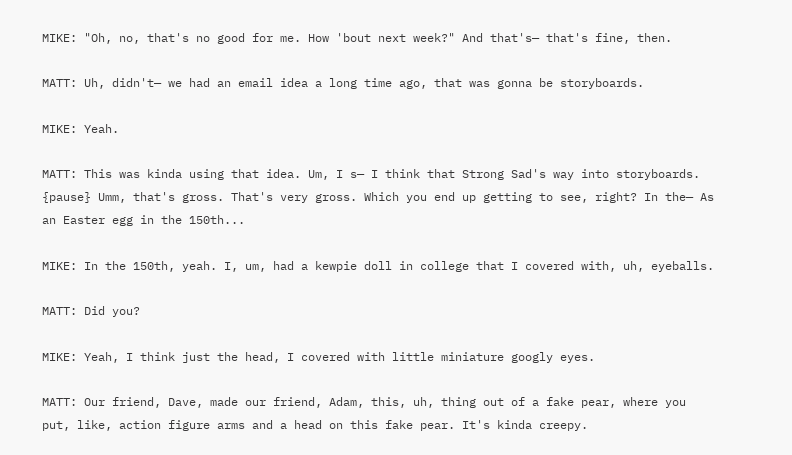MIKE: "Oh, no, that's no good for me. How 'bout next week?" And that's— that's fine, then.

MATT: Uh, didn't— we had an email idea a long time ago, that was gonna be storyboards.

MIKE: Yeah.

MATT: This was kinda using that idea. Um, I s— I think that Strong Sad's way into storyboards. {pause} Umm, that's gross. That's very gross. Which you end up getting to see, right? In the— As an Easter egg in the 150th...

MIKE: In the 150th, yeah. I, um, had a kewpie doll in college that I covered with, uh, eyeballs.

MATT: Did you?

MIKE: Yeah, I think just the head, I covered with little miniature googly eyes.

MATT: Our friend, Dave, made our friend, Adam, this, uh, thing out of a fake pear, where you put, like, action figure arms and a head on this fake pear. It's kinda creepy.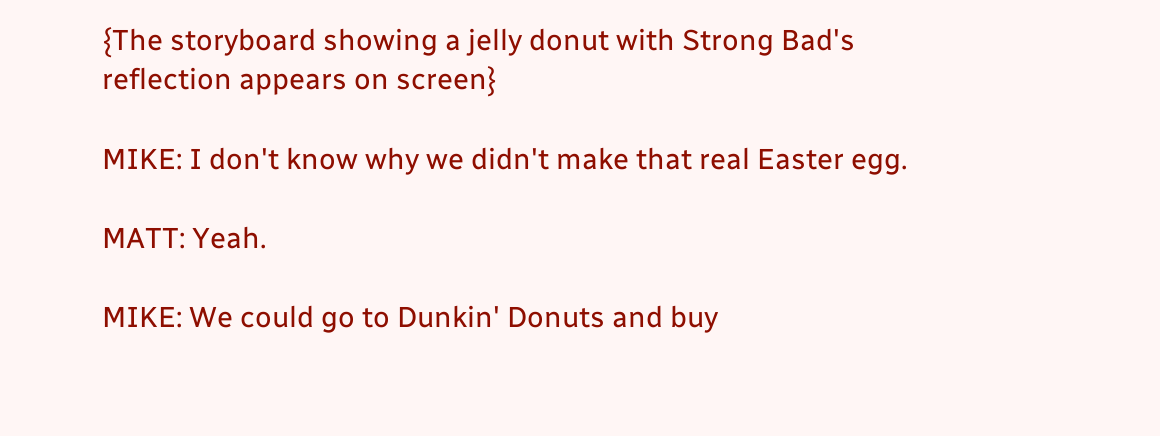{The storyboard showing a jelly donut with Strong Bad's reflection appears on screen}

MIKE: I don't know why we didn't make that real Easter egg.

MATT: Yeah.

MIKE: We could go to Dunkin' Donuts and buy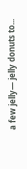a few jelly— jelly donuts to...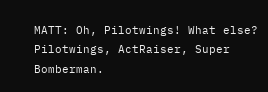MATT: Oh, Pilotwings! What else? Pilotwings, ActRaiser, Super Bomberman.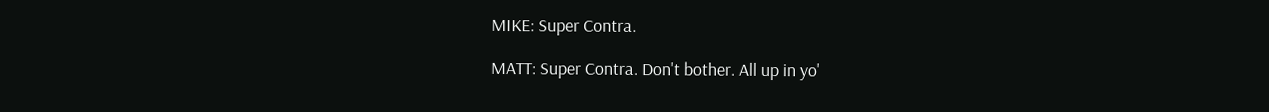MIKE: Super Contra.

MATT: Super Contra. Don't bother. All up in yo'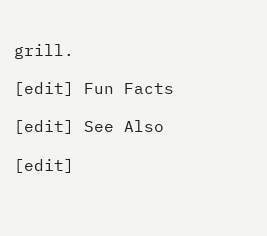grill.

[edit] Fun Facts

[edit] See Also

[edit]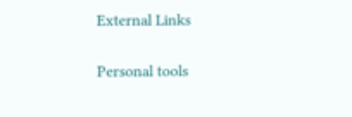External Links

Personal tools